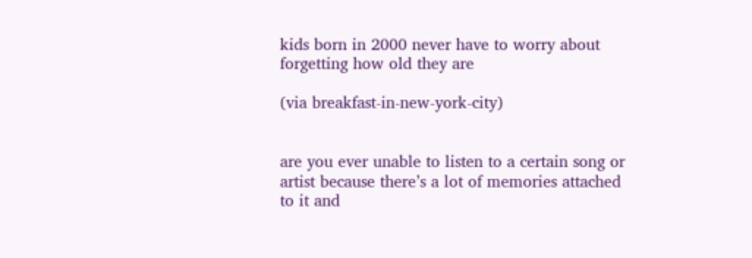kids born in 2000 never have to worry about forgetting how old they are

(via breakfast-in-new-york-city)


are you ever unable to listen to a certain song or artist because there’s a lot of memories attached to it and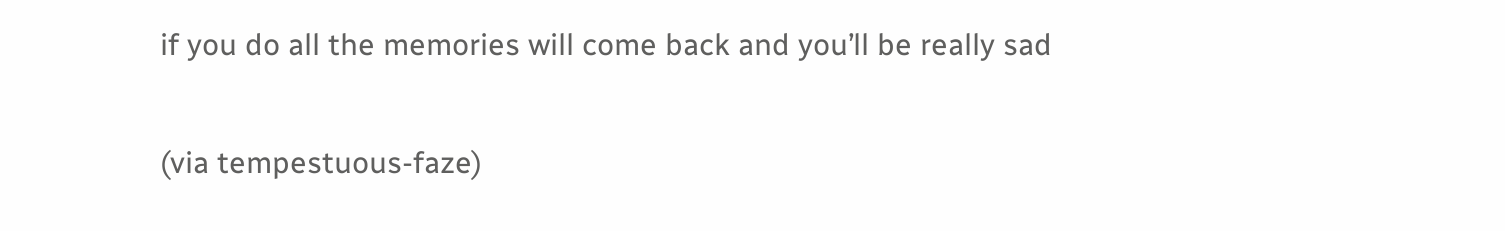if you do all the memories will come back and you’ll be really sad

(via tempestuous-faze)